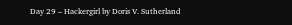Day 29 – Hackergirl by Doris V. Sutherland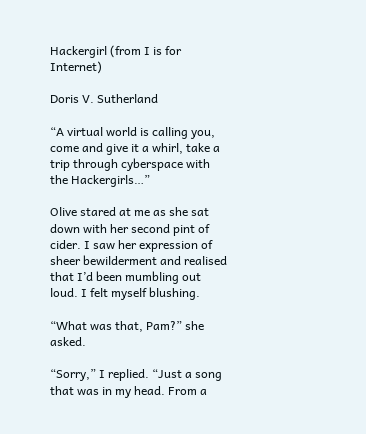Hackergirl (from I is for Internet)

Doris V. Sutherland

“A virtual world is calling you, come and give it a whirl, take a trip through cyberspace with the Hackergirls…”

Olive stared at me as she sat down with her second pint of cider. I saw her expression of sheer bewilderment and realised that I’d been mumbling out loud. I felt myself blushing.

“What was that, Pam?” she asked.

“Sorry,” I replied. “Just a song that was in my head. From a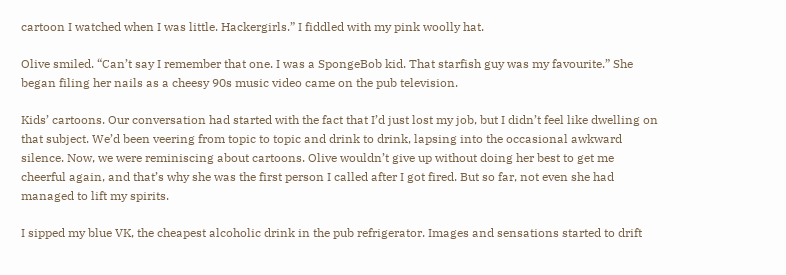cartoon I watched when I was little. Hackergirls.” I fiddled with my pink woolly hat.

Olive smiled. “Can’t say I remember that one. I was a SpongeBob kid. That starfish guy was my favourite.” She began filing her nails as a cheesy 90s music video came on the pub television.

Kids’ cartoons. Our conversation had started with the fact that I’d just lost my job, but I didn’t feel like dwelling on that subject. We’d been veering from topic to topic and drink to drink, lapsing into the occasional awkward silence. Now, we were reminiscing about cartoons. Olive wouldn’t give up without doing her best to get me cheerful again, and that’s why she was the first person I called after I got fired. But so far, not even she had managed to lift my spirits.

I sipped my blue VK, the cheapest alcoholic drink in the pub refrigerator. Images and sensations started to drift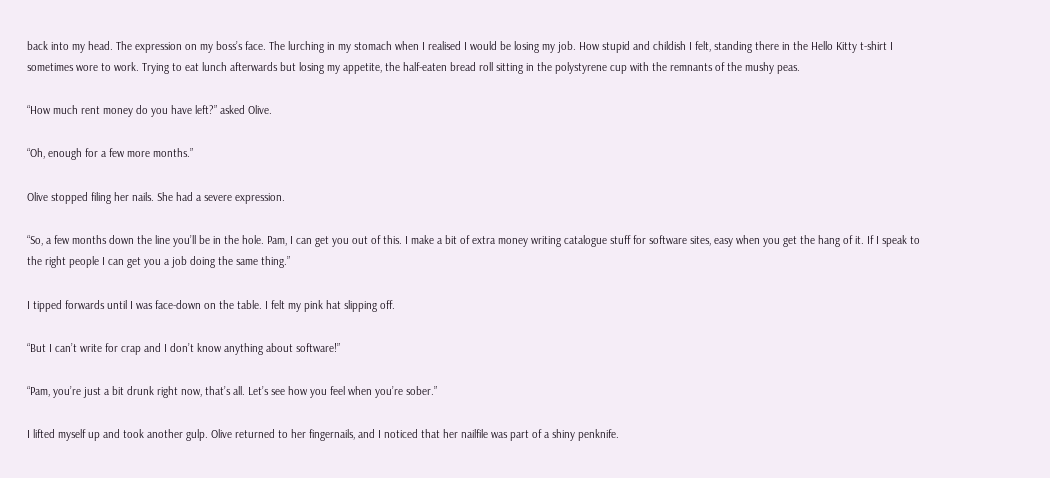back into my head. The expression on my boss’s face. The lurching in my stomach when I realised I would be losing my job. How stupid and childish I felt, standing there in the Hello Kitty t-shirt I sometimes wore to work. Trying to eat lunch afterwards but losing my appetite, the half-eaten bread roll sitting in the polystyrene cup with the remnants of the mushy peas.

“How much rent money do you have left?” asked Olive.

“Oh, enough for a few more months.”

Olive stopped filing her nails. She had a severe expression.

“So, a few months down the line you’ll be in the hole. Pam, I can get you out of this. I make a bit of extra money writing catalogue stuff for software sites, easy when you get the hang of it. If I speak to the right people I can get you a job doing the same thing.”

I tipped forwards until I was face-down on the table. I felt my pink hat slipping off.

“But I can’t write for crap and I don’t know anything about software!”

“Pam, you’re just a bit drunk right now, that’s all. Let’s see how you feel when you’re sober.”

I lifted myself up and took another gulp. Olive returned to her fingernails, and I noticed that her nailfile was part of a shiny penknife.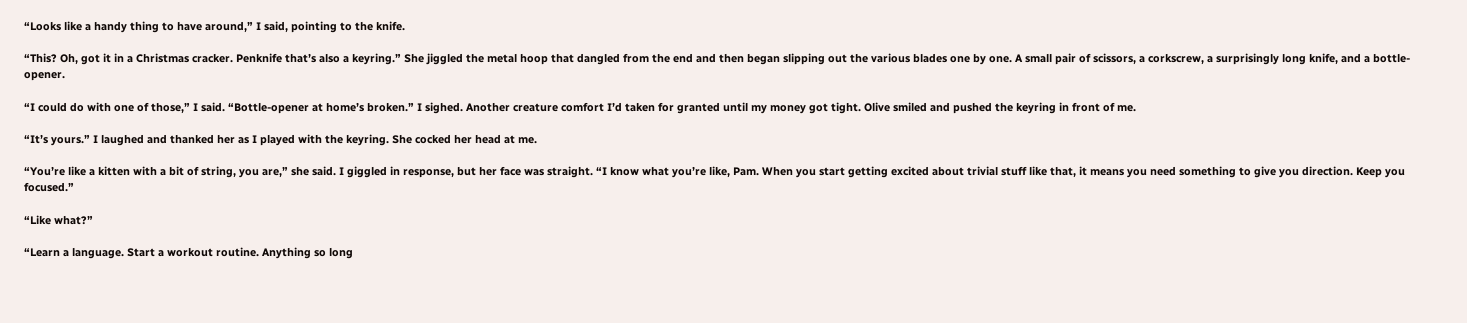“Looks like a handy thing to have around,” I said, pointing to the knife.

“This? Oh, got it in a Christmas cracker. Penknife that’s also a keyring.” She jiggled the metal hoop that dangled from the end and then began slipping out the various blades one by one. A small pair of scissors, a corkscrew, a surprisingly long knife, and a bottle-opener.

“I could do with one of those,” I said. “Bottle-opener at home’s broken.” I sighed. Another creature comfort I’d taken for granted until my money got tight. Olive smiled and pushed the keyring in front of me.

“It’s yours.” I laughed and thanked her as I played with the keyring. She cocked her head at me.

“You’re like a kitten with a bit of string, you are,” she said. I giggled in response, but her face was straight. “I know what you’re like, Pam. When you start getting excited about trivial stuff like that, it means you need something to give you direction. Keep you focused.”

“Like what?”

“Learn a language. Start a workout routine. Anything so long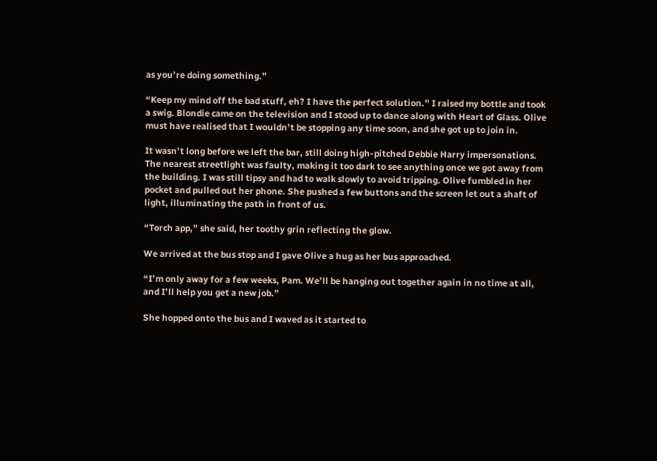as you’re doing something.”

“Keep my mind off the bad stuff, eh? I have the perfect solution.” I raised my bottle and took a swig. Blondie came on the television and I stood up to dance along with Heart of Glass. Olive must have realised that I wouldn’t be stopping any time soon, and she got up to join in.

It wasn’t long before we left the bar, still doing high-pitched Debbie Harry impersonations. The nearest streetlight was faulty, making it too dark to see anything once we got away from the building. I was still tipsy and had to walk slowly to avoid tripping. Olive fumbled in her pocket and pulled out her phone. She pushed a few buttons and the screen let out a shaft of light, illuminating the path in front of us.

“Torch app,” she said, her toothy grin reflecting the glow.

We arrived at the bus stop and I gave Olive a hug as her bus approached.

“I’m only away for a few weeks, Pam. We’ll be hanging out together again in no time at all, and I’ll help you get a new job.”

She hopped onto the bus and I waved as it started to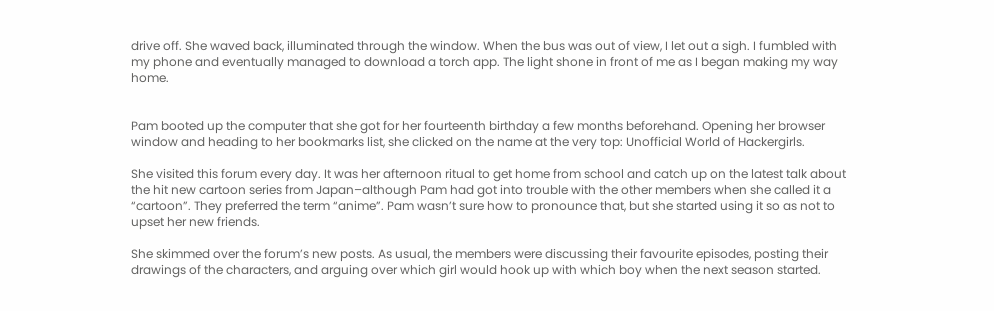drive off. She waved back, illuminated through the window. When the bus was out of view, I let out a sigh. I fumbled with my phone and eventually managed to download a torch app. The light shone in front of me as I began making my way home.


Pam booted up the computer that she got for her fourteenth birthday a few months beforehand. Opening her browser window and heading to her bookmarks list, she clicked on the name at the very top: Unofficial World of Hackergirls.

She visited this forum every day. It was her afternoon ritual to get home from school and catch up on the latest talk about the hit new cartoon series from Japan–although Pam had got into trouble with the other members when she called it a “cartoon”. They preferred the term “anime”. Pam wasn’t sure how to pronounce that, but she started using it so as not to upset her new friends.

She skimmed over the forum’s new posts. As usual, the members were discussing their favourite episodes, posting their drawings of the characters, and arguing over which girl would hook up with which boy when the next season started.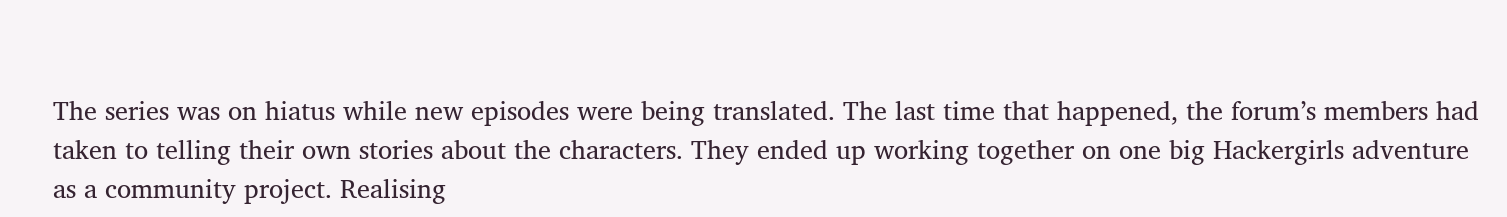The series was on hiatus while new episodes were being translated. The last time that happened, the forum’s members had taken to telling their own stories about the characters. They ended up working together on one big Hackergirls adventure as a community project. Realising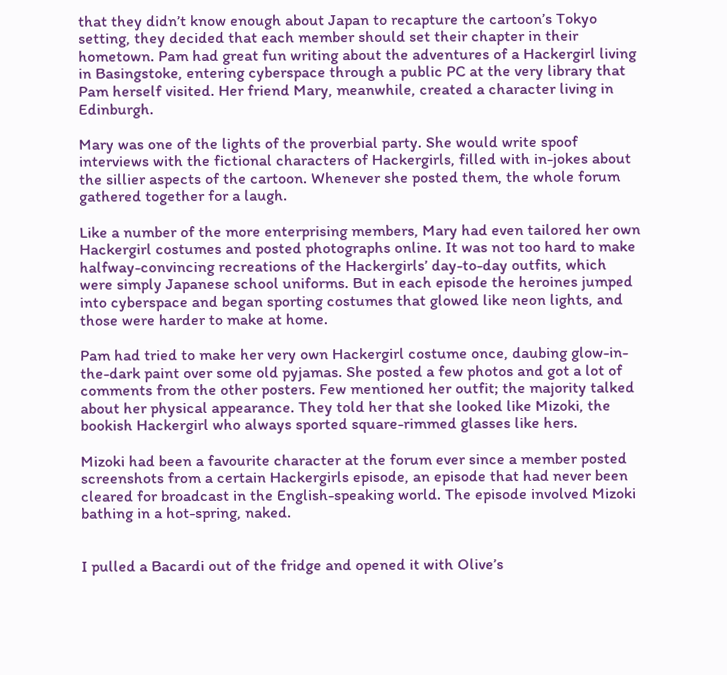that they didn’t know enough about Japan to recapture the cartoon’s Tokyo setting, they decided that each member should set their chapter in their hometown. Pam had great fun writing about the adventures of a Hackergirl living in Basingstoke, entering cyberspace through a public PC at the very library that Pam herself visited. Her friend Mary, meanwhile, created a character living in Edinburgh.

Mary was one of the lights of the proverbial party. She would write spoof interviews with the fictional characters of Hackergirls, filled with in-jokes about the sillier aspects of the cartoon. Whenever she posted them, the whole forum gathered together for a laugh.

Like a number of the more enterprising members, Mary had even tailored her own Hackergirl costumes and posted photographs online. It was not too hard to make halfway-convincing recreations of the Hackergirls’ day-to-day outfits, which were simply Japanese school uniforms. But in each episode the heroines jumped into cyberspace and began sporting costumes that glowed like neon lights, and those were harder to make at home.

Pam had tried to make her very own Hackergirl costume once, daubing glow-in-the-dark paint over some old pyjamas. She posted a few photos and got a lot of comments from the other posters. Few mentioned her outfit; the majority talked about her physical appearance. They told her that she looked like Mizoki, the bookish Hackergirl who always sported square-rimmed glasses like hers.

Mizoki had been a favourite character at the forum ever since a member posted screenshots from a certain Hackergirls episode, an episode that had never been cleared for broadcast in the English-speaking world. The episode involved Mizoki bathing in a hot-spring, naked.


I pulled a Bacardi out of the fridge and opened it with Olive’s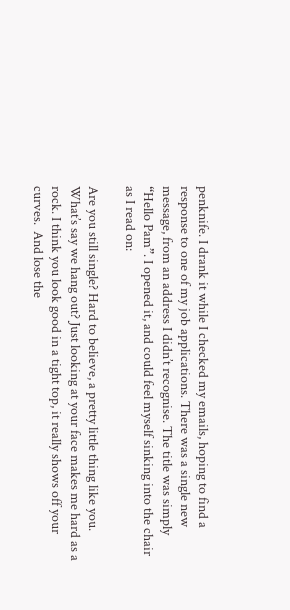penknife. I drank it while I checked my emails, hoping to find a response to one of my job applications. There was a single new message, from an address I didn’t recognise. The title was simply “Hello Pam”. I opened it, and could feel myself sinking into the chair as I read on:

Are you still single? Hard to believe, a pretty little thing like you. What’s say we hang out? Just looking at your face makes me hard as a rock. I think you look good in a tight top, it really shows off your curves.  And lose the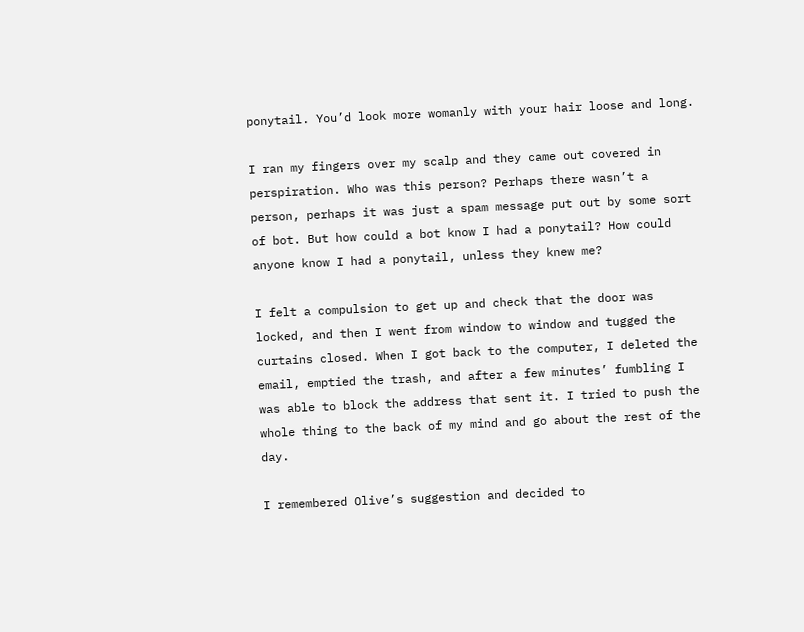ponytail. You’d look more womanly with your hair loose and long.

I ran my fingers over my scalp and they came out covered in perspiration. Who was this person? Perhaps there wasn’t a person, perhaps it was just a spam message put out by some sort of bot. But how could a bot know I had a ponytail? How could anyone know I had a ponytail, unless they knew me?

I felt a compulsion to get up and check that the door was locked, and then I went from window to window and tugged the curtains closed. When I got back to the computer, I deleted the email, emptied the trash, and after a few minutes’ fumbling I was able to block the address that sent it. I tried to push the whole thing to the back of my mind and go about the rest of the day.

I remembered Olive’s suggestion and decided to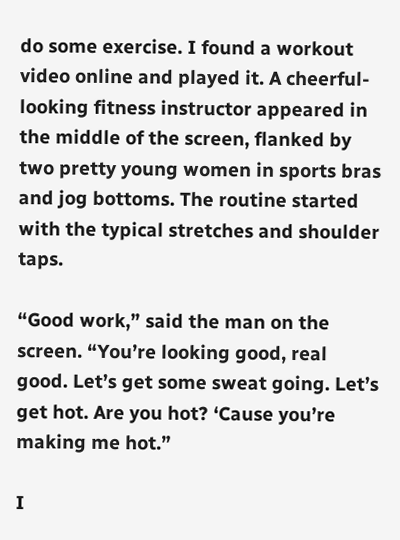do some exercise. I found a workout video online and played it. A cheerful-looking fitness instructor appeared in the middle of the screen, flanked by two pretty young women in sports bras and jog bottoms. The routine started with the typical stretches and shoulder taps.

“Good work,” said the man on the screen. “You’re looking good, real good. Let’s get some sweat going. Let’s get hot. Are you hot? ‘Cause you’re making me hot.”

I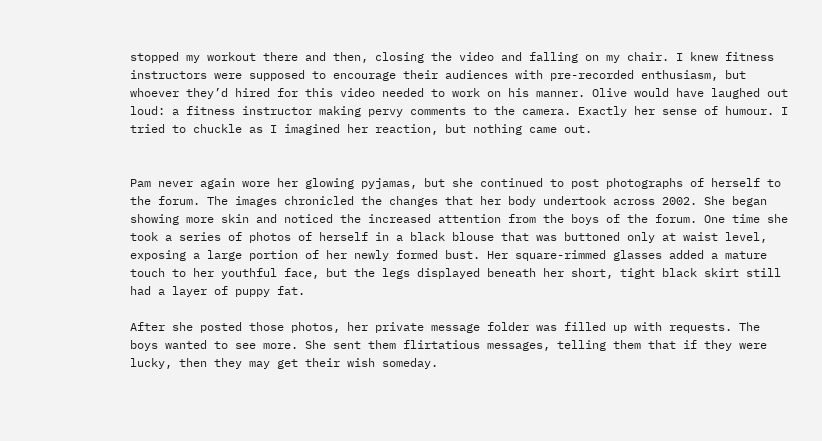stopped my workout there and then, closing the video and falling on my chair. I knew fitness instructors were supposed to encourage their audiences with pre-recorded enthusiasm, but whoever they’d hired for this video needed to work on his manner. Olive would have laughed out loud: a fitness instructor making pervy comments to the camera. Exactly her sense of humour. I tried to chuckle as I imagined her reaction, but nothing came out.


Pam never again wore her glowing pyjamas, but she continued to post photographs of herself to the forum. The images chronicled the changes that her body undertook across 2002. She began showing more skin and noticed the increased attention from the boys of the forum. One time she took a series of photos of herself in a black blouse that was buttoned only at waist level, exposing a large portion of her newly formed bust. Her square-rimmed glasses added a mature touch to her youthful face, but the legs displayed beneath her short, tight black skirt still had a layer of puppy fat.

After she posted those photos, her private message folder was filled up with requests. The boys wanted to see more. She sent them flirtatious messages, telling them that if they were lucky, then they may get their wish someday.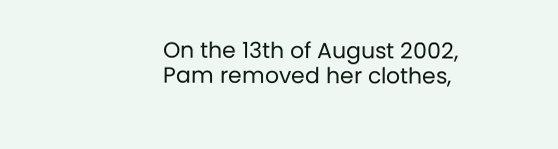On the 13th of August 2002, Pam removed her clothes,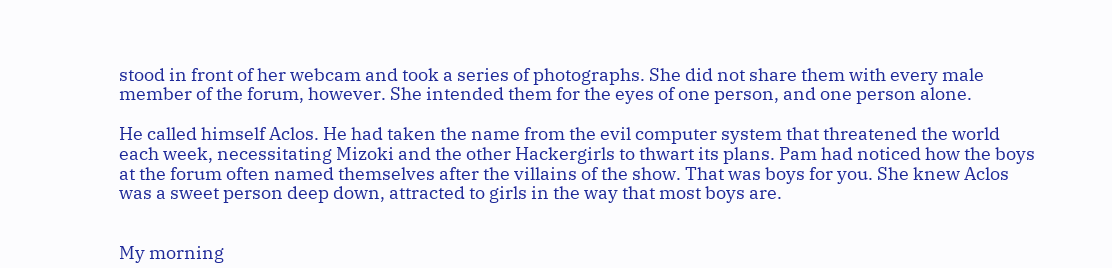stood in front of her webcam and took a series of photographs. She did not share them with every male member of the forum, however. She intended them for the eyes of one person, and one person alone.

He called himself Aclos. He had taken the name from the evil computer system that threatened the world each week, necessitating Mizoki and the other Hackergirls to thwart its plans. Pam had noticed how the boys at the forum often named themselves after the villains of the show. That was boys for you. She knew Aclos was a sweet person deep down, attracted to girls in the way that most boys are.


My morning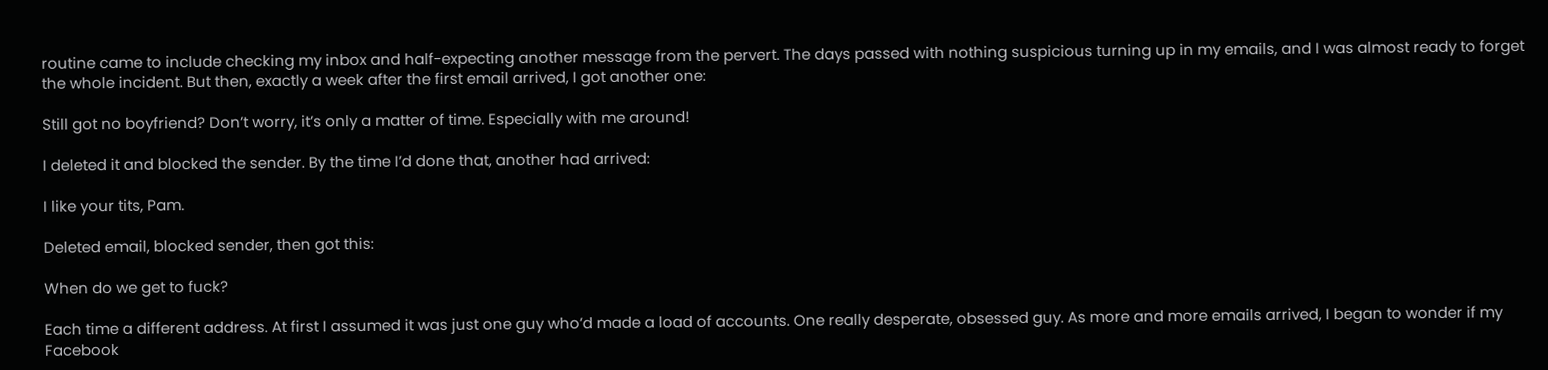routine came to include checking my inbox and half-expecting another message from the pervert. The days passed with nothing suspicious turning up in my emails, and I was almost ready to forget the whole incident. But then, exactly a week after the first email arrived, I got another one:

Still got no boyfriend? Don’t worry, it’s only a matter of time. Especially with me around!

I deleted it and blocked the sender. By the time I’d done that, another had arrived:

I like your tits, Pam.

Deleted email, blocked sender, then got this:

When do we get to fuck?

Each time a different address. At first I assumed it was just one guy who’d made a load of accounts. One really desperate, obsessed guy. As more and more emails arrived, I began to wonder if my Facebook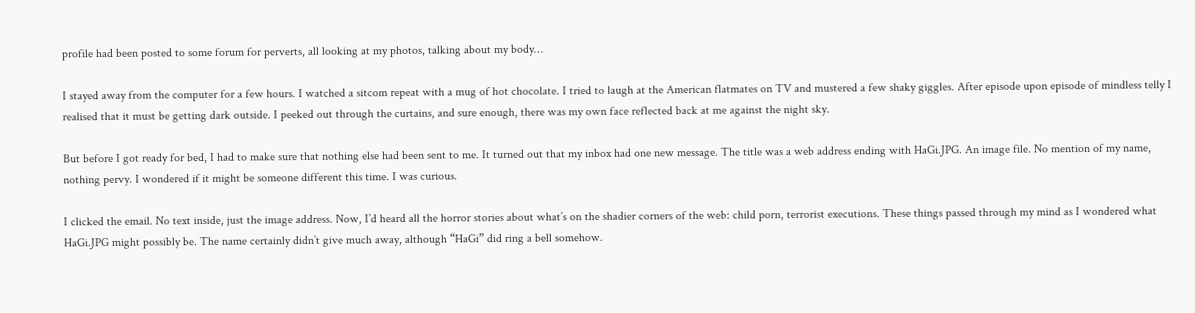profile had been posted to some forum for perverts, all looking at my photos, talking about my body…

I stayed away from the computer for a few hours. I watched a sitcom repeat with a mug of hot chocolate. I tried to laugh at the American flatmates on TV and mustered a few shaky giggles. After episode upon episode of mindless telly I realised that it must be getting dark outside. I peeked out through the curtains, and sure enough, there was my own face reflected back at me against the night sky.

But before I got ready for bed, I had to make sure that nothing else had been sent to me. It turned out that my inbox had one new message. The title was a web address ending with HaGi.JPG. An image file. No mention of my name, nothing pervy. I wondered if it might be someone different this time. I was curious.

I clicked the email. No text inside, just the image address. Now, I’d heard all the horror stories about what’s on the shadier corners of the web: child porn, terrorist executions. These things passed through my mind as I wondered what HaGi.JPG might possibly be. The name certainly didn’t give much away, although “HaGi” did ring a bell somehow.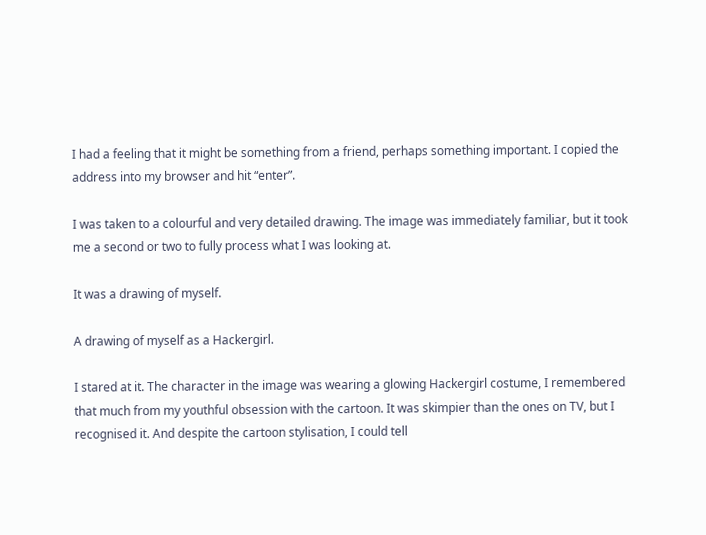I had a feeling that it might be something from a friend, perhaps something important. I copied the address into my browser and hit “enter”.

I was taken to a colourful and very detailed drawing. The image was immediately familiar, but it took me a second or two to fully process what I was looking at.

It was a drawing of myself.

A drawing of myself as a Hackergirl.

I stared at it. The character in the image was wearing a glowing Hackergirl costume, I remembered that much from my youthful obsession with the cartoon. It was skimpier than the ones on TV, but I recognised it. And despite the cartoon stylisation, I could tell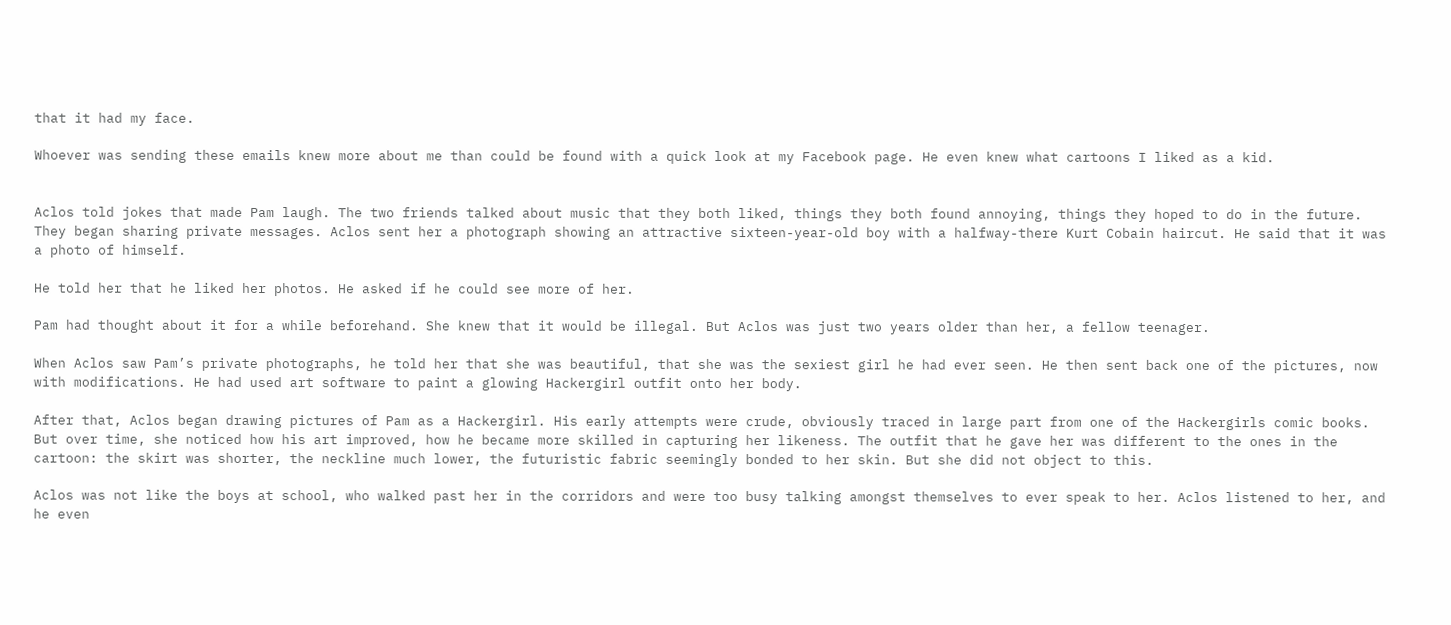that it had my face.

Whoever was sending these emails knew more about me than could be found with a quick look at my Facebook page. He even knew what cartoons I liked as a kid.


Aclos told jokes that made Pam laugh. The two friends talked about music that they both liked, things they both found annoying, things they hoped to do in the future. They began sharing private messages. Aclos sent her a photograph showing an attractive sixteen-year-old boy with a halfway-there Kurt Cobain haircut. He said that it was a photo of himself.

He told her that he liked her photos. He asked if he could see more of her.

Pam had thought about it for a while beforehand. She knew that it would be illegal. But Aclos was just two years older than her, a fellow teenager.

When Aclos saw Pam’s private photographs, he told her that she was beautiful, that she was the sexiest girl he had ever seen. He then sent back one of the pictures, now with modifications. He had used art software to paint a glowing Hackergirl outfit onto her body.

After that, Aclos began drawing pictures of Pam as a Hackergirl. His early attempts were crude, obviously traced in large part from one of the Hackergirls comic books. But over time, she noticed how his art improved, how he became more skilled in capturing her likeness. The outfit that he gave her was different to the ones in the cartoon: the skirt was shorter, the neckline much lower, the futuristic fabric seemingly bonded to her skin. But she did not object to this.

Aclos was not like the boys at school, who walked past her in the corridors and were too busy talking amongst themselves to ever speak to her. Aclos listened to her, and he even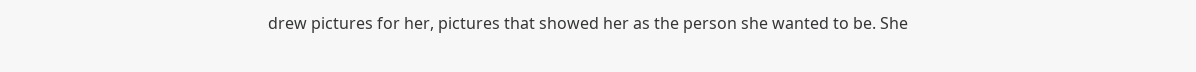drew pictures for her, pictures that showed her as the person she wanted to be. She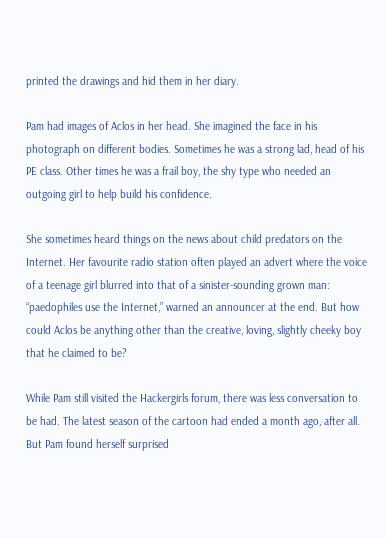printed the drawings and hid them in her diary.

Pam had images of Aclos in her head. She imagined the face in his photograph on different bodies. Sometimes he was a strong lad, head of his PE class. Other times he was a frail boy, the shy type who needed an outgoing girl to help build his confidence.

She sometimes heard things on the news about child predators on the Internet. Her favourite radio station often played an advert where the voice of a teenage girl blurred into that of a sinister-sounding grown man: “paedophiles use the Internet,” warned an announcer at the end. But how could Aclos be anything other than the creative, loving, slightly cheeky boy that he claimed to be?

While Pam still visited the Hackergirls forum, there was less conversation to be had. The latest season of the cartoon had ended a month ago, after all. But Pam found herself surprised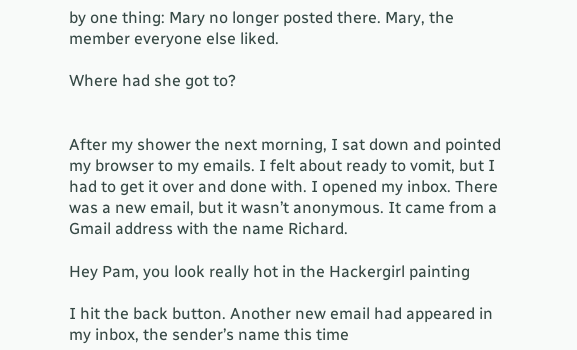by one thing: Mary no longer posted there. Mary, the member everyone else liked.

Where had she got to?


After my shower the next morning, I sat down and pointed my browser to my emails. I felt about ready to vomit, but I had to get it over and done with. I opened my inbox. There was a new email, but it wasn’t anonymous. It came from a Gmail address with the name Richard.

Hey Pam, you look really hot in the Hackergirl painting

I hit the back button. Another new email had appeared in my inbox, the sender’s name this time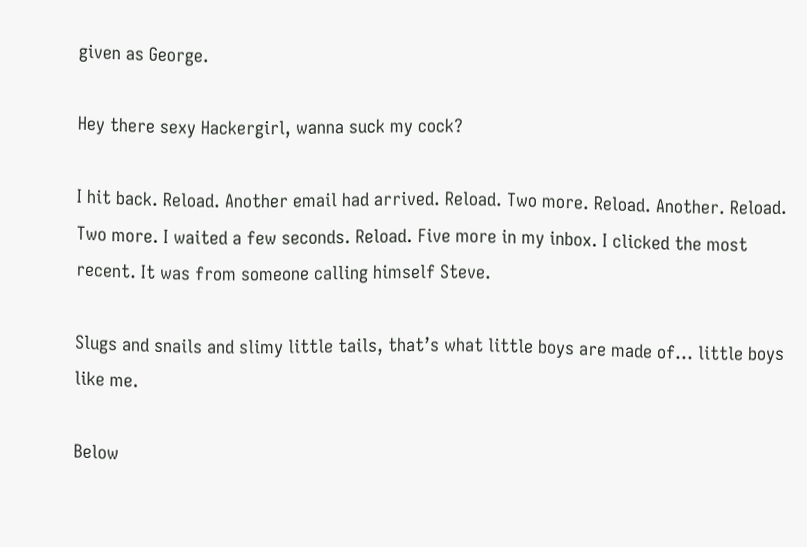given as George.

Hey there sexy Hackergirl, wanna suck my cock?

I hit back. Reload. Another email had arrived. Reload. Two more. Reload. Another. Reload. Two more. I waited a few seconds. Reload. Five more in my inbox. I clicked the most recent. It was from someone calling himself Steve.

Slugs and snails and slimy little tails, that’s what little boys are made of… little boys like me.

Below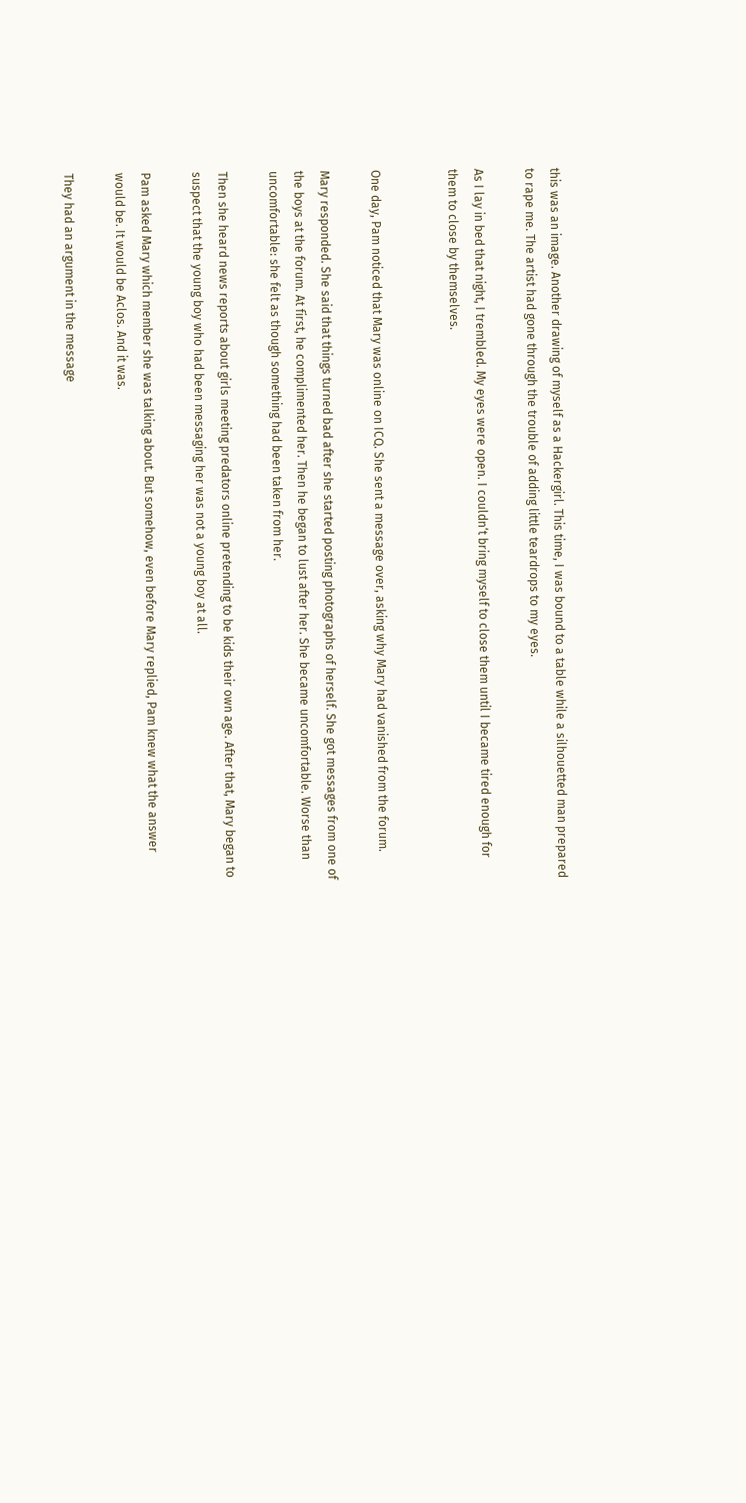this was an image. Another drawing of myself as a Hackergirl. This time, I was bound to a table while a silhouetted man prepared to rape me. The artist had gone through the trouble of adding little teardrops to my eyes.

As I lay in bed that night, I trembled. My eyes were open. I couldn‘t bring myself to close them until I became tired enough for them to close by themselves.


One day, Pam noticed that Mary was online on ICQ. She sent a message over, asking why Mary had vanished from the forum.

Mary responded. She said that things turned bad after she started posting photographs of herself. She got messages from one of the boys at the forum. At first, he complimented her. Then he began to lust after her. She became uncomfortable. Worse than uncomfortable: she felt as though something had been taken from her.

Then she heard news reports about girls meeting predators online pretending to be kids their own age. After that, Mary began to suspect that the young boy who had been messaging her was not a young boy at all.

Pam asked Mary which member she was talking about. But somehow, even before Mary replied, Pam knew what the answer would be. It would be Aclos. And it was.

They had an argument in the message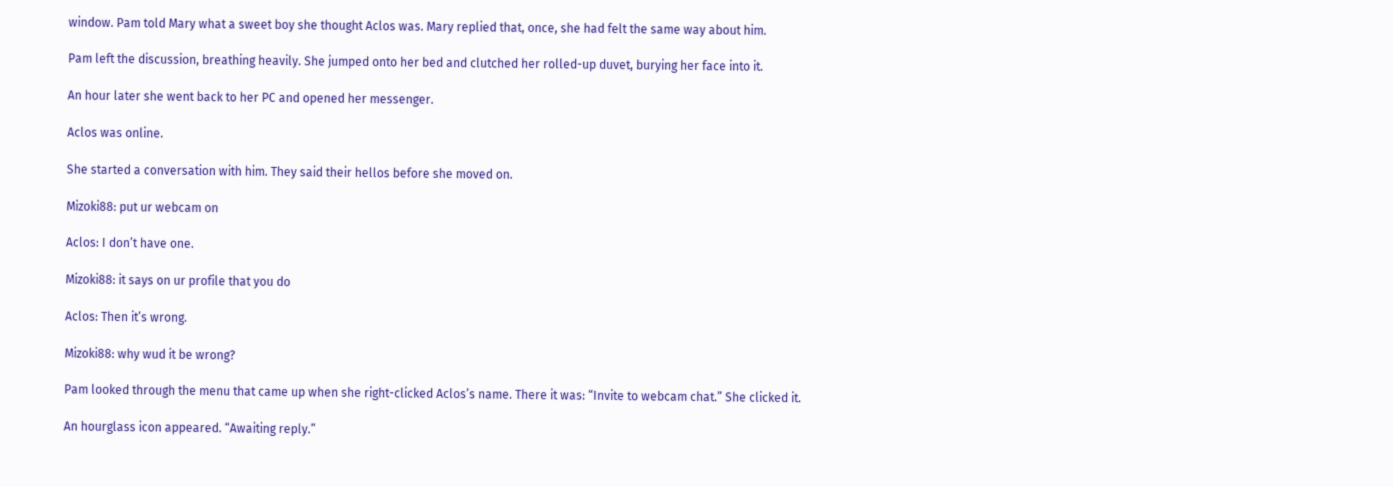window. Pam told Mary what a sweet boy she thought Aclos was. Mary replied that, once, she had felt the same way about him.

Pam left the discussion, breathing heavily. She jumped onto her bed and clutched her rolled-up duvet, burying her face into it.

An hour later she went back to her PC and opened her messenger.

Aclos was online.

She started a conversation with him. They said their hellos before she moved on.

Mizoki88: put ur webcam on

Aclos: I don’t have one.

Mizoki88: it says on ur profile that you do

Aclos: Then it’s wrong.

Mizoki88: why wud it be wrong?

Pam looked through the menu that came up when she right-clicked Aclos’s name. There it was: “Invite to webcam chat.” She clicked it.

An hourglass icon appeared. “Awaiting reply.”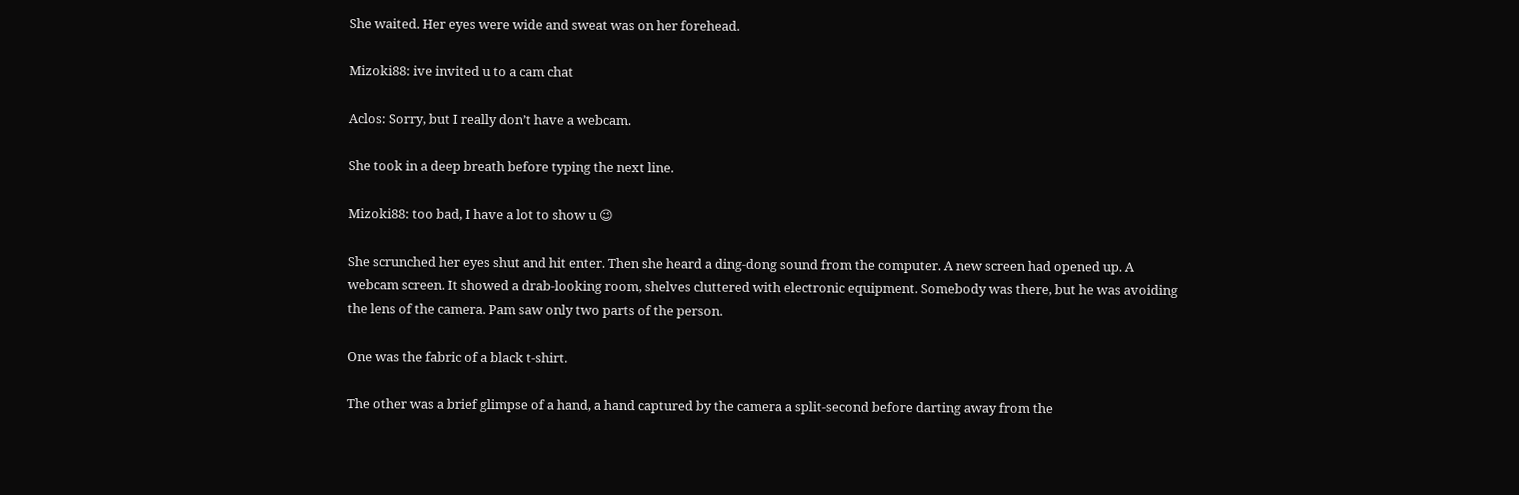She waited. Her eyes were wide and sweat was on her forehead.

Mizoki88: ive invited u to a cam chat

Aclos: Sorry, but I really don’t have a webcam.

She took in a deep breath before typing the next line.

Mizoki88: too bad, I have a lot to show u 😉

She scrunched her eyes shut and hit enter. Then she heard a ding-dong sound from the computer. A new screen had opened up. A webcam screen. It showed a drab-looking room, shelves cluttered with electronic equipment. Somebody was there, but he was avoiding the lens of the camera. Pam saw only two parts of the person.

One was the fabric of a black t-shirt.

The other was a brief glimpse of a hand, a hand captured by the camera a split-second before darting away from the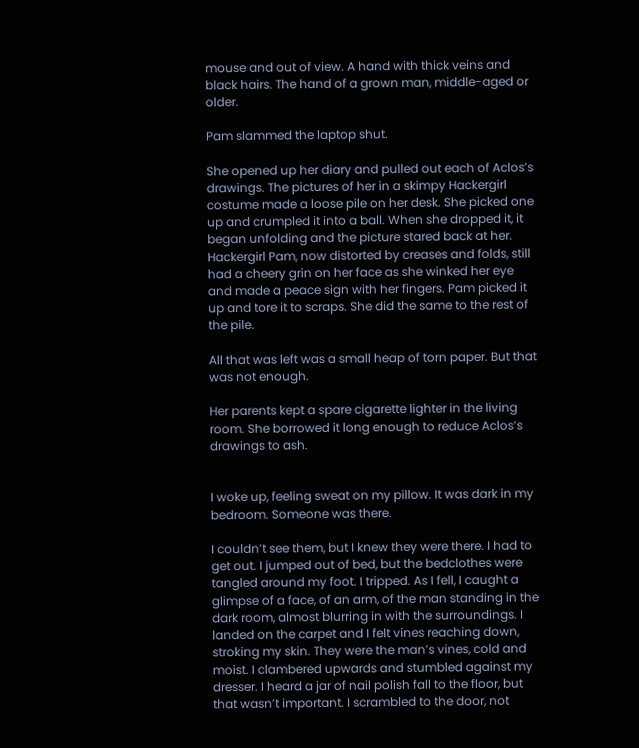mouse and out of view. A hand with thick veins and black hairs. The hand of a grown man, middle-aged or older.

Pam slammed the laptop shut.

She opened up her diary and pulled out each of Aclos’s drawings. The pictures of her in a skimpy Hackergirl costume made a loose pile on her desk. She picked one up and crumpled it into a ball. When she dropped it, it began unfolding and the picture stared back at her. Hackergirl Pam, now distorted by creases and folds, still had a cheery grin on her face as she winked her eye and made a peace sign with her fingers. Pam picked it up and tore it to scraps. She did the same to the rest of the pile.

All that was left was a small heap of torn paper. But that was not enough.

Her parents kept a spare cigarette lighter in the living room. She borrowed it long enough to reduce Aclos’s drawings to ash.


I woke up, feeling sweat on my pillow. It was dark in my bedroom. Someone was there.

I couldn’t see them, but I knew they were there. I had to get out. I jumped out of bed, but the bedclothes were tangled around my foot. I tripped. As I fell, I caught a glimpse of a face, of an arm, of the man standing in the dark room, almost blurring in with the surroundings. I landed on the carpet and I felt vines reaching down, stroking my skin. They were the man’s vines, cold and moist. I clambered upwards and stumbled against my dresser. I heard a jar of nail polish fall to the floor, but that wasn’t important. I scrambled to the door, not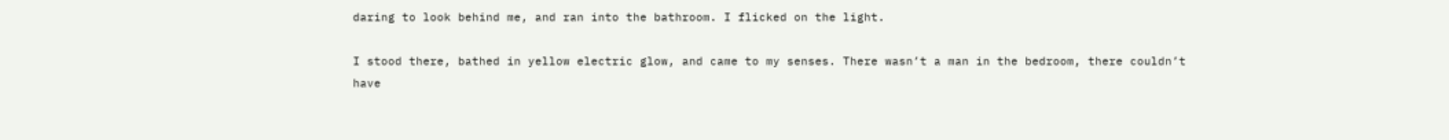daring to look behind me, and ran into the bathroom. I flicked on the light.

I stood there, bathed in yellow electric glow, and came to my senses. There wasn’t a man in the bedroom, there couldn’t have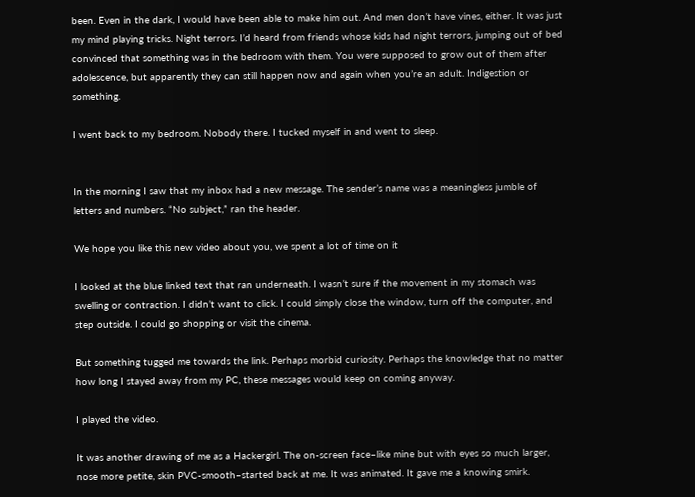been. Even in the dark, I would have been able to make him out. And men don’t have vines, either. It was just my mind playing tricks. Night terrors. I’d heard from friends whose kids had night terrors, jumping out of bed convinced that something was in the bedroom with them. You were supposed to grow out of them after adolescence, but apparently they can still happen now and again when you’re an adult. Indigestion or something.

I went back to my bedroom. Nobody there. I tucked myself in and went to sleep.


In the morning I saw that my inbox had a new message. The sender’s name was a meaningless jumble of letters and numbers. “No subject,” ran the header.

We hope you like this new video about you, we spent a lot of time on it

I looked at the blue linked text that ran underneath. I wasn’t sure if the movement in my stomach was swelling or contraction. I didn’t want to click. I could simply close the window, turn off the computer, and step outside. I could go shopping or visit the cinema.

But something tugged me towards the link. Perhaps morbid curiosity. Perhaps the knowledge that no matter how long I stayed away from my PC, these messages would keep on coming anyway.

I played the video.

It was another drawing of me as a Hackergirl. The on-screen face–like mine but with eyes so much larger, nose more petite, skin PVC-smooth–started back at me. It was animated. It gave me a knowing smirk.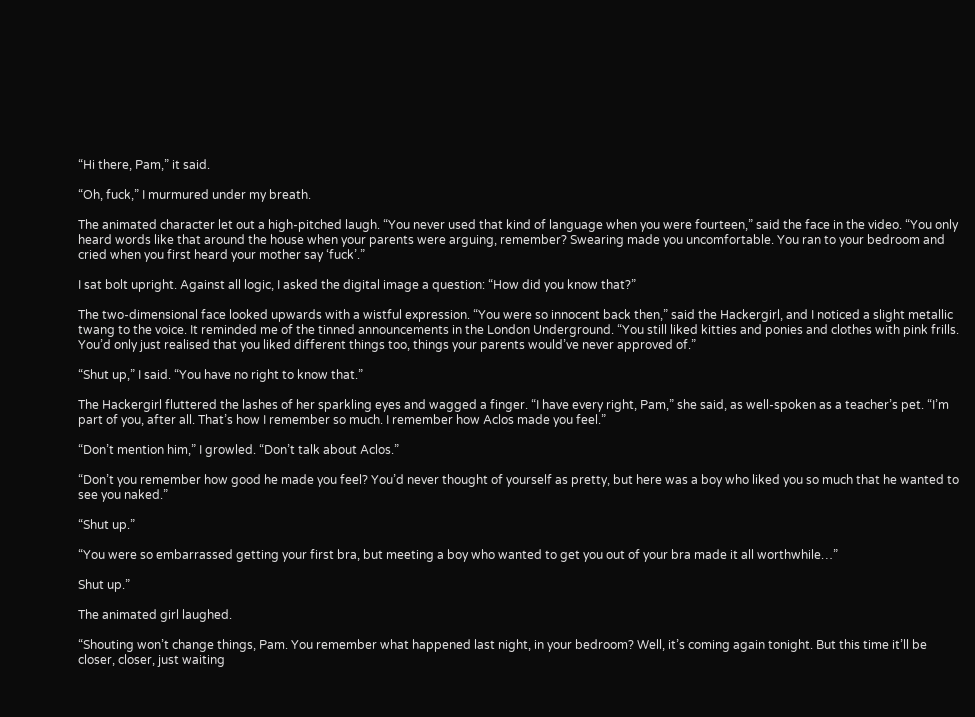“Hi there, Pam,” it said.

“Oh, fuck,” I murmured under my breath.

The animated character let out a high-pitched laugh. “You never used that kind of language when you were fourteen,” said the face in the video. “You only heard words like that around the house when your parents were arguing, remember? Swearing made you uncomfortable. You ran to your bedroom and cried when you first heard your mother say ‘fuck’.”

I sat bolt upright. Against all logic, I asked the digital image a question: “How did you know that?”

The two-dimensional face looked upwards with a wistful expression. “You were so innocent back then,” said the Hackergirl, and I noticed a slight metallic twang to the voice. It reminded me of the tinned announcements in the London Underground. “You still liked kitties and ponies and clothes with pink frills. You’d only just realised that you liked different things too, things your parents would’ve never approved of.”

“Shut up,” I said. “You have no right to know that.”

The Hackergirl fluttered the lashes of her sparkling eyes and wagged a finger. “I have every right, Pam,” she said, as well-spoken as a teacher’s pet. “I’m part of you, after all. That’s how I remember so much. I remember how Aclos made you feel.”

“Don’t mention him,” I growled. “Don’t talk about Aclos.”

“Don’t you remember how good he made you feel? You’d never thought of yourself as pretty, but here was a boy who liked you so much that he wanted to see you naked.”

“Shut up.”

“You were so embarrassed getting your first bra, but meeting a boy who wanted to get you out of your bra made it all worthwhile…”

Shut up.”

The animated girl laughed.

“Shouting won’t change things, Pam. You remember what happened last night, in your bedroom? Well, it’s coming again tonight. But this time it’ll be closer, closer, just waiting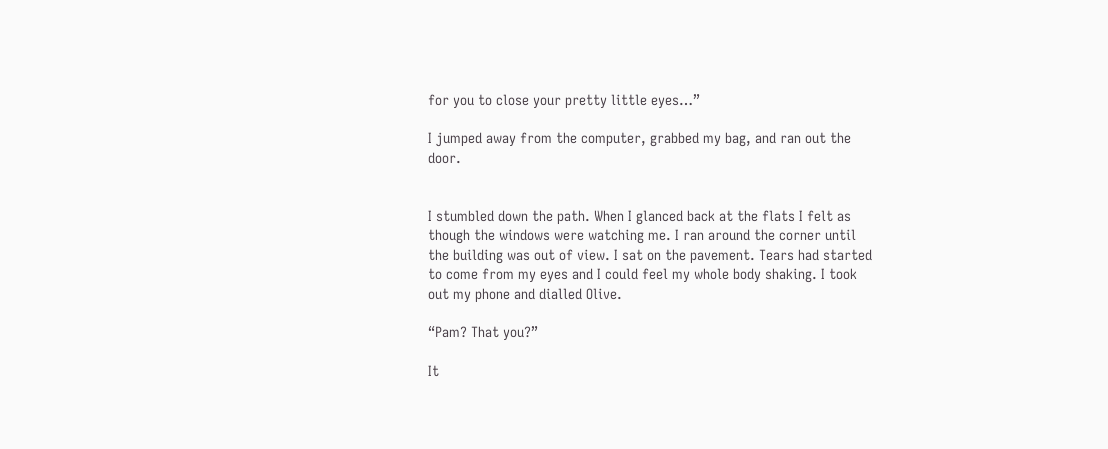for you to close your pretty little eyes…”

I jumped away from the computer, grabbed my bag, and ran out the door.


I stumbled down the path. When I glanced back at the flats I felt as though the windows were watching me. I ran around the corner until the building was out of view. I sat on the pavement. Tears had started to come from my eyes and I could feel my whole body shaking. I took out my phone and dialled Olive.

“Pam? That you?”

It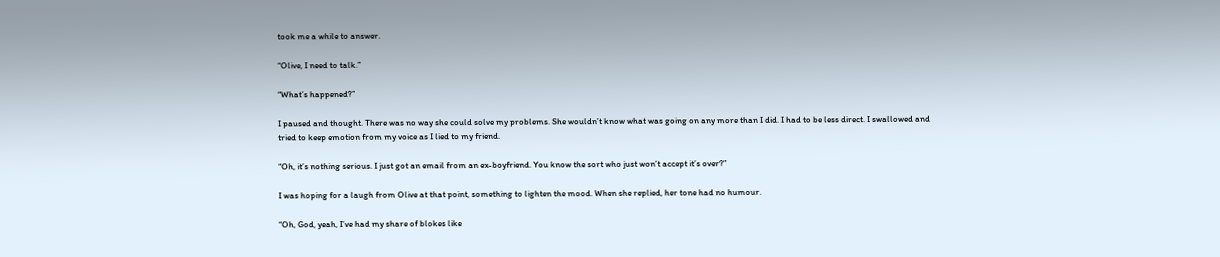took me a while to answer.

“Olive, I need to talk.”

“What’s happened?”

I paused and thought. There was no way she could solve my problems. She wouldn’t know what was going on any more than I did. I had to be less direct. I swallowed and tried to keep emotion from my voice as I lied to my friend.

“Oh, it’s nothing serious. I just got an email from an ex-boyfriend. You know the sort who just won’t accept it’s over?”

I was hoping for a laugh from Olive at that point, something to lighten the mood. When she replied, her tone had no humour.

“Oh, God, yeah, I’ve had my share of blokes like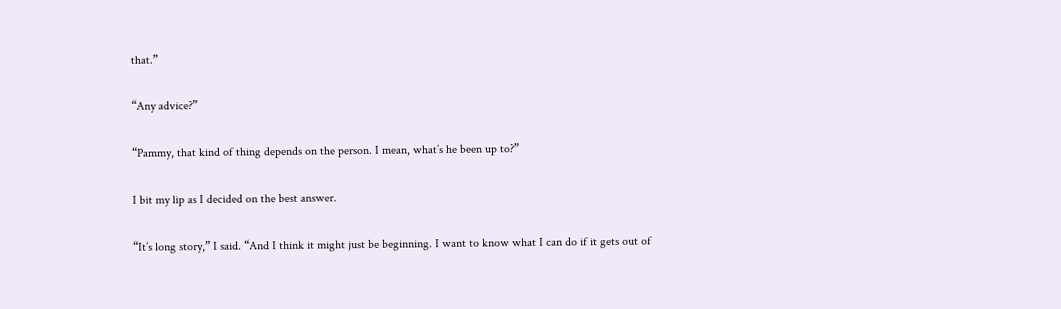that.”

“Any advice?”

“Pammy, that kind of thing depends on the person. I mean, what’s he been up to?”

I bit my lip as I decided on the best answer.

“It’s long story,” I said. “And I think it might just be beginning. I want to know what I can do if it gets out of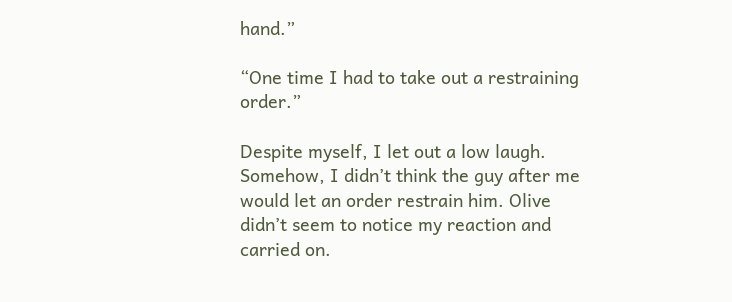hand.”

“One time I had to take out a restraining order.”

Despite myself, I let out a low laugh. Somehow, I didn’t think the guy after me would let an order restrain him. Olive didn’t seem to notice my reaction and carried on.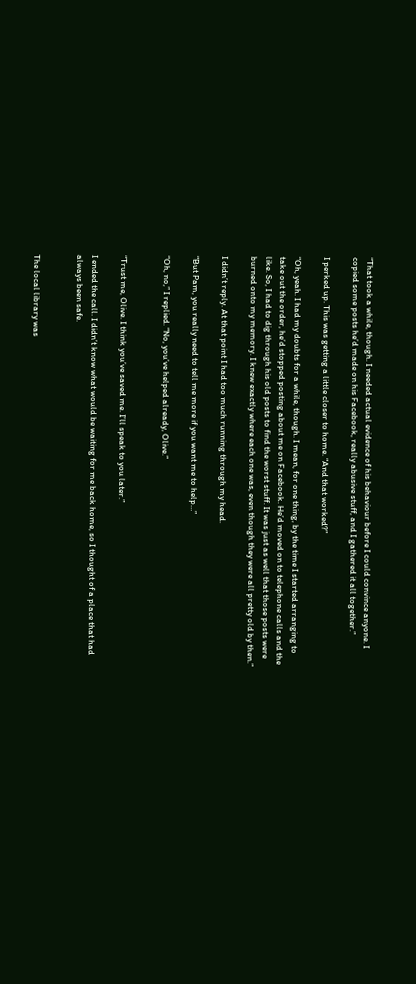“That took a while, though. I needed actual evidence of his behaviour before I could convince anyone. I copied some posts he’d made on his Facebook, really abusive stuff, and I gathered it all together.”

I perked up. This was getting a little closer to home. “And that worked?”

“Oh, yeah. I had my doubts for a while, though. I mean, for one thing, by the time I started arranging to take out the order, he’d stopped posting about me on Facebook. He’d moved on to telephone calls and the like. So, I had to dig through his old posts to find the worst stuff. It was just as well that those posts were burned onto my memory. I knew exactly where each one was, even though they were all pretty old by then.”

I didn’t reply. At that point I had too much running through my head.

“But Pam, you really need to tell me more if you want me to help…”

“Oh, no,” I replied. “No, you’ve helped already, Olive.”


“Trust me, Olive. I think you’ve saved me. I’ll speak to you later.”

I ended the call. I didn’t know what would be waiting for me back home, so I thought of a place that had always been safe.


The local library was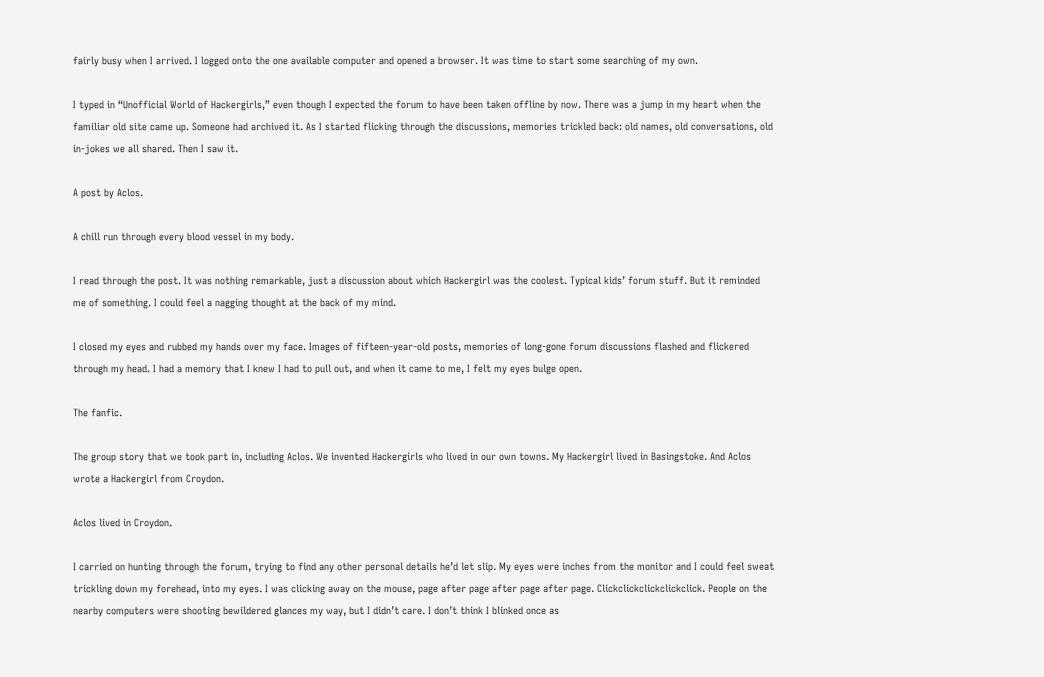fairly busy when I arrived. I logged onto the one available computer and opened a browser. It was time to start some searching of my own.

I typed in “Unofficial World of Hackergirls,” even though I expected the forum to have been taken offline by now. There was a jump in my heart when the familiar old site came up. Someone had archived it. As I started flicking through the discussions, memories trickled back: old names, old conversations, old in-jokes we all shared. Then I saw it.

A post by Aclos.

A chill run through every blood vessel in my body.

I read through the post. It was nothing remarkable, just a discussion about which Hackergirl was the coolest. Typical kids’ forum stuff. But it reminded me of something. I could feel a nagging thought at the back of my mind.

I closed my eyes and rubbed my hands over my face. Images of fifteen-year-old posts, memories of long-gone forum discussions flashed and flickered through my head. I had a memory that I knew I had to pull out, and when it came to me, I felt my eyes bulge open.

The fanfic.

The group story that we took part in, including Aclos. We invented Hackergirls who lived in our own towns. My Hackergirl lived in Basingstoke. And Aclos wrote a Hackergirl from Croydon.

Aclos lived in Croydon.

I carried on hunting through the forum, trying to find any other personal details he’d let slip. My eyes were inches from the monitor and I could feel sweat trickling down my forehead, into my eyes. I was clicking away on the mouse, page after page after page after page. Clickclickclickclickclick. People on the nearby computers were shooting bewildered glances my way, but I didn’t care. I don’t think I blinked once as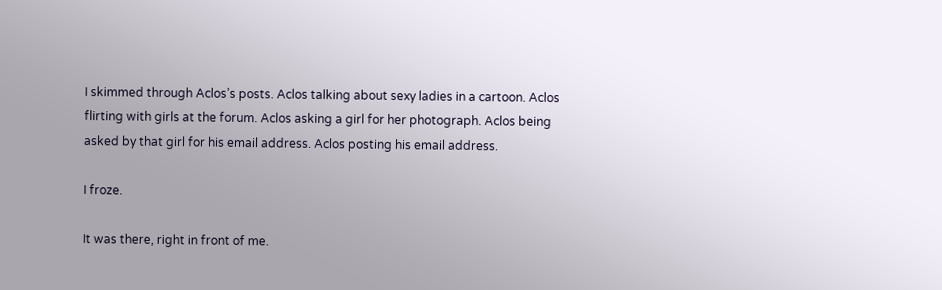I skimmed through Aclos’s posts. Aclos talking about sexy ladies in a cartoon. Aclos flirting with girls at the forum. Aclos asking a girl for her photograph. Aclos being asked by that girl for his email address. Aclos posting his email address.

I froze.

It was there, right in front of me.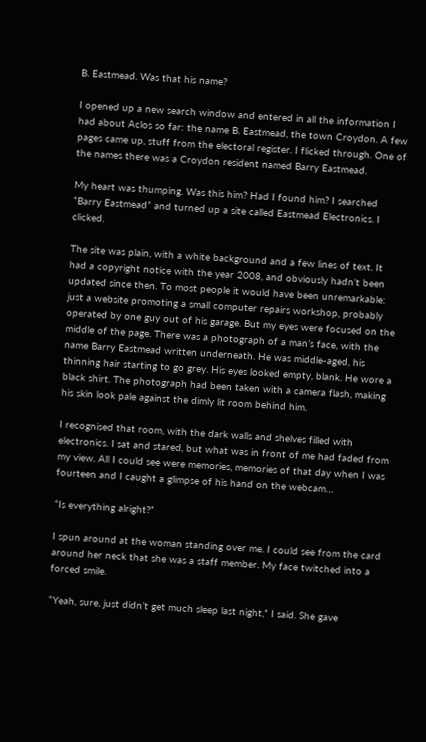B. Eastmead. Was that his name?

I opened up a new search window and entered in all the information I had about Aclos so far: the name B. Eastmead, the town Croydon. A few pages came up, stuff from the electoral register. I flicked through. One of the names there was a Croydon resident named Barry Eastmead.

My heart was thumping. Was this him? Had I found him? I searched “Barry Eastmead” and turned up a site called Eastmead Electronics. I clicked.

The site was plain, with a white background and a few lines of text. It had a copyright notice with the year 2008, and obviously hadn’t been updated since then. To most people it would have been unremarkable: just a website promoting a small computer repairs workshop, probably operated by one guy out of his garage. But my eyes were focused on the middle of the page. There was a photograph of a man’s face, with the name Barry Eastmead written underneath. He was middle-aged, his thinning hair starting to go grey. His eyes looked empty, blank. He wore a black shirt. The photograph had been taken with a camera flash, making his skin look pale against the dimly lit room behind him.

I recognised that room, with the dark walls and shelves filled with electronics. I sat and stared, but what was in front of me had faded from my view. All I could see were memories, memories of that day when I was fourteen and I caught a glimpse of his hand on the webcam…

“Is everything alright?”

I spun around at the woman standing over me. I could see from the card around her neck that she was a staff member. My face twitched into a forced smile.

“Yeah, sure, just didn’t get much sleep last night,” I said. She gave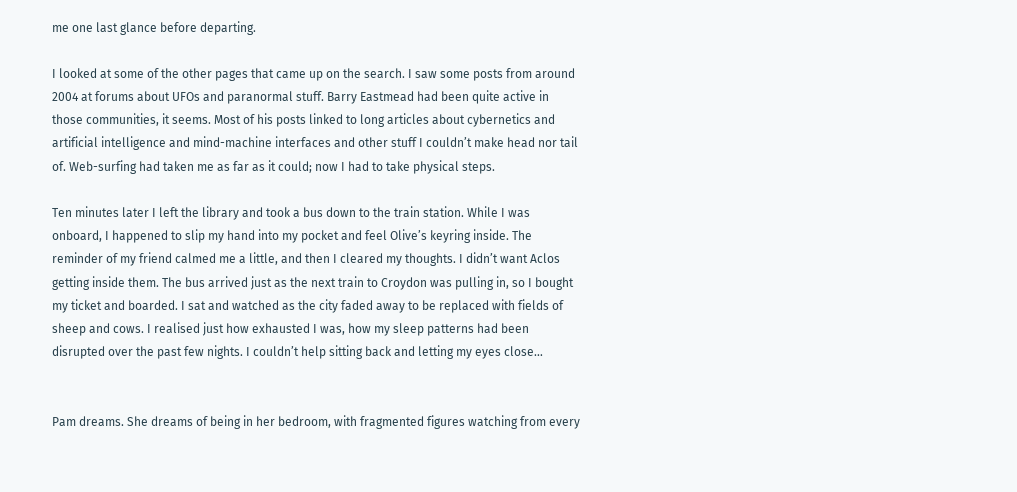me one last glance before departing.

I looked at some of the other pages that came up on the search. I saw some posts from around 2004 at forums about UFOs and paranormal stuff. Barry Eastmead had been quite active in those communities, it seems. Most of his posts linked to long articles about cybernetics and artificial intelligence and mind-machine interfaces and other stuff I couldn’t make head nor tail of. Web-surfing had taken me as far as it could; now I had to take physical steps.

Ten minutes later I left the library and took a bus down to the train station. While I was onboard, I happened to slip my hand into my pocket and feel Olive’s keyring inside. The reminder of my friend calmed me a little, and then I cleared my thoughts. I didn’t want Aclos getting inside them. The bus arrived just as the next train to Croydon was pulling in, so I bought my ticket and boarded. I sat and watched as the city faded away to be replaced with fields of sheep and cows. I realised just how exhausted I was, how my sleep patterns had been disrupted over the past few nights. I couldn’t help sitting back and letting my eyes close…


Pam dreams. She dreams of being in her bedroom, with fragmented figures watching from every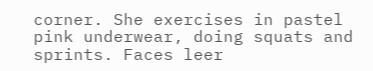corner. She exercises in pastel pink underwear, doing squats and sprints. Faces leer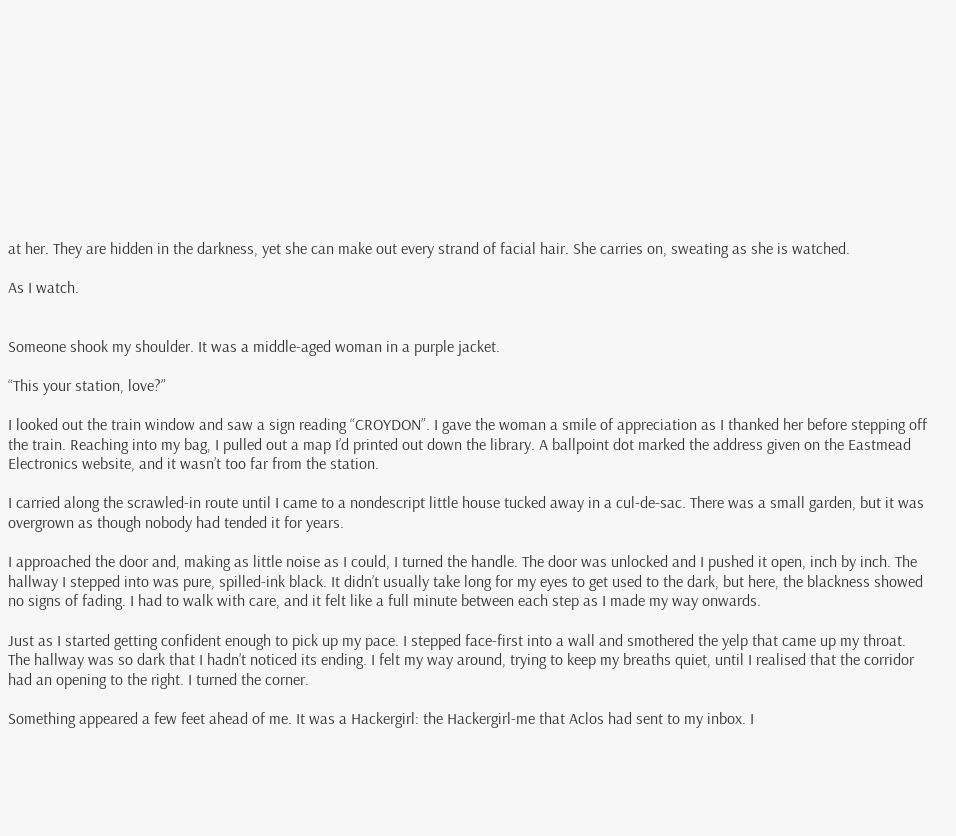at her. They are hidden in the darkness, yet she can make out every strand of facial hair. She carries on, sweating as she is watched.

As I watch.


Someone shook my shoulder. It was a middle-aged woman in a purple jacket.

“This your station, love?”

I looked out the train window and saw a sign reading “CROYDON”. I gave the woman a smile of appreciation as I thanked her before stepping off the train. Reaching into my bag, I pulled out a map I’d printed out down the library. A ballpoint dot marked the address given on the Eastmead Electronics website, and it wasn’t too far from the station.

I carried along the scrawled-in route until I came to a nondescript little house tucked away in a cul-de-sac. There was a small garden, but it was overgrown as though nobody had tended it for years.

I approached the door and, making as little noise as I could, I turned the handle. The door was unlocked and I pushed it open, inch by inch. The hallway I stepped into was pure, spilled-ink black. It didn’t usually take long for my eyes to get used to the dark, but here, the blackness showed no signs of fading. I had to walk with care, and it felt like a full minute between each step as I made my way onwards.

Just as I started getting confident enough to pick up my pace. I stepped face-first into a wall and smothered the yelp that came up my throat. The hallway was so dark that I hadn’t noticed its ending. I felt my way around, trying to keep my breaths quiet, until I realised that the corridor had an opening to the right. I turned the corner.

Something appeared a few feet ahead of me. It was a Hackergirl: the Hackergirl-me that Aclos had sent to my inbox. I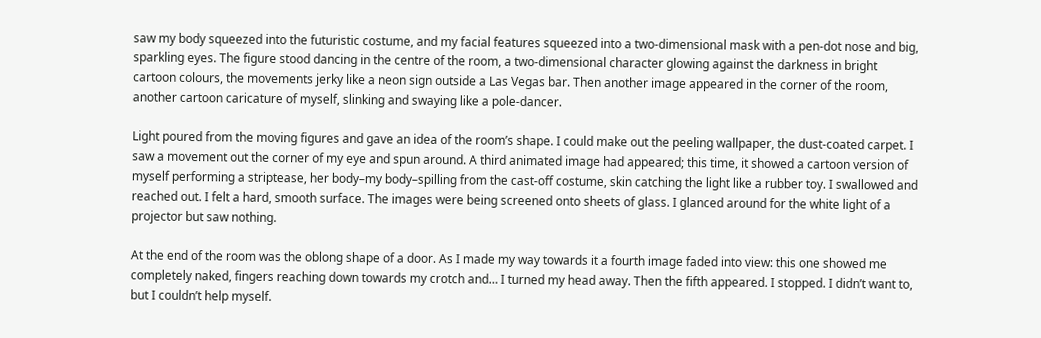saw my body squeezed into the futuristic costume, and my facial features squeezed into a two-dimensional mask with a pen-dot nose and big, sparkling eyes. The figure stood dancing in the centre of the room, a two-dimensional character glowing against the darkness in bright cartoon colours, the movements jerky like a neon sign outside a Las Vegas bar. Then another image appeared in the corner of the room, another cartoon caricature of myself, slinking and swaying like a pole-dancer.

Light poured from the moving figures and gave an idea of the room’s shape. I could make out the peeling wallpaper, the dust-coated carpet. I saw a movement out the corner of my eye and spun around. A third animated image had appeared; this time, it showed a cartoon version of myself performing a striptease, her body–my body–spilling from the cast-off costume, skin catching the light like a rubber toy. I swallowed and reached out. I felt a hard, smooth surface. The images were being screened onto sheets of glass. I glanced around for the white light of a projector but saw nothing.

At the end of the room was the oblong shape of a door. As I made my way towards it a fourth image faded into view: this one showed me completely naked, fingers reaching down towards my crotch and… I turned my head away. Then the fifth appeared. I stopped. I didn’t want to, but I couldn’t help myself.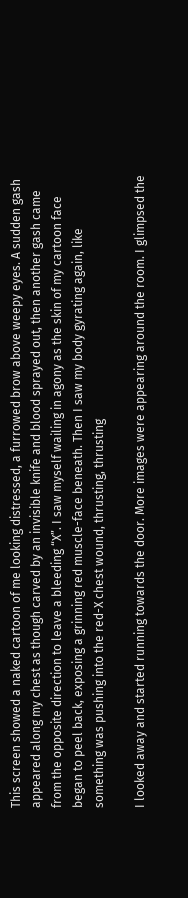This screen showed a naked cartoon of me looking distressed, a furrowed brow above weepy eyes. A sudden gash appeared along my chest as though carved by an invisible knife and blood sprayed out, then another gash came from the opposite direction to leave a bleeding “X”. I saw myself wailing in agony as the skin of my cartoon face began to peel back, exposing a grinning red muscle-face beneath. Then I saw my body gyrating again, like something was pushing into the red-X chest wound, thrusting, thrusting

I looked away and started running towards the door. More images were appearing around the room. I glimpsed the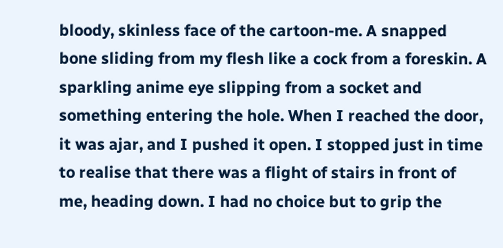bloody, skinless face of the cartoon-me. A snapped bone sliding from my flesh like a cock from a foreskin. A sparkling anime eye slipping from a socket and something entering the hole. When I reached the door, it was ajar, and I pushed it open. I stopped just in time to realise that there was a flight of stairs in front of me, heading down. I had no choice but to grip the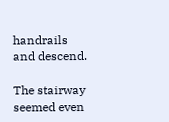handrails and descend.

The stairway seemed even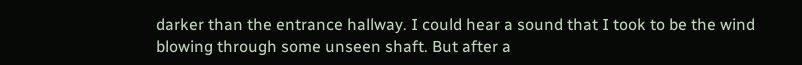darker than the entrance hallway. I could hear a sound that I took to be the wind blowing through some unseen shaft. But after a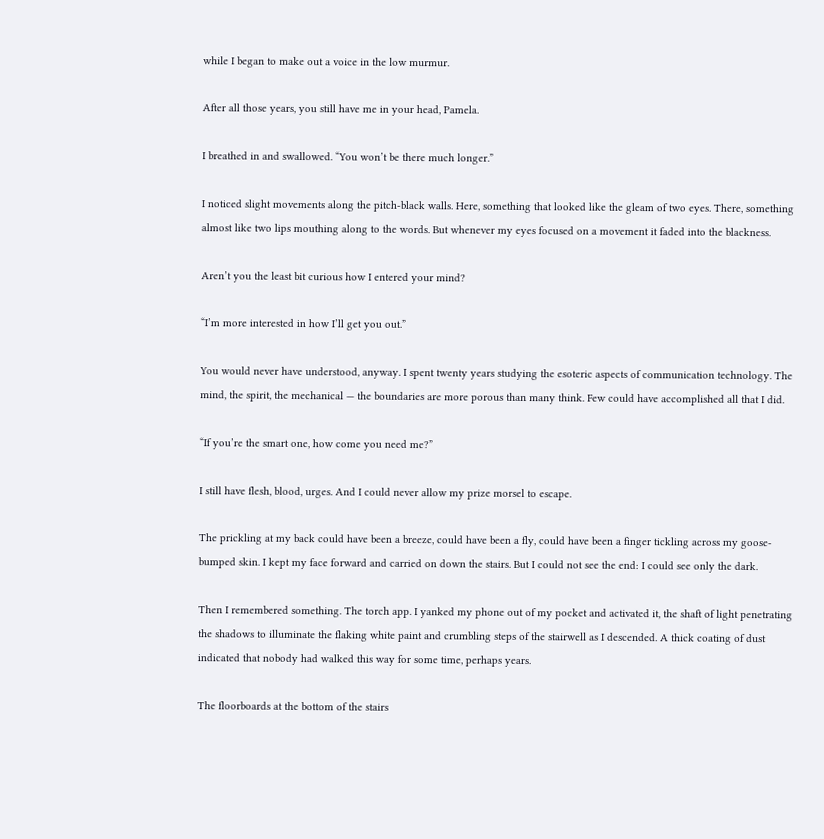while I began to make out a voice in the low murmur.

After all those years, you still have me in your head, Pamela.

I breathed in and swallowed. “You won’t be there much longer.”

I noticed slight movements along the pitch-black walls. Here, something that looked like the gleam of two eyes. There, something almost like two lips mouthing along to the words. But whenever my eyes focused on a movement it faded into the blackness.

Aren’t you the least bit curious how I entered your mind?

“I’m more interested in how I’ll get you out.”

You would never have understood, anyway. I spent twenty years studying the esoteric aspects of communication technology. The mind, the spirit, the mechanical — the boundaries are more porous than many think. Few could have accomplished all that I did.

“If you’re the smart one, how come you need me?”

I still have flesh, blood, urges. And I could never allow my prize morsel to escape.

The prickling at my back could have been a breeze, could have been a fly, could have been a finger tickling across my goose-bumped skin. I kept my face forward and carried on down the stairs. But I could not see the end: I could see only the dark.

Then I remembered something. The torch app. I yanked my phone out of my pocket and activated it, the shaft of light penetrating the shadows to illuminate the flaking white paint and crumbling steps of the stairwell as I descended. A thick coating of dust indicated that nobody had walked this way for some time, perhaps years.

The floorboards at the bottom of the stairs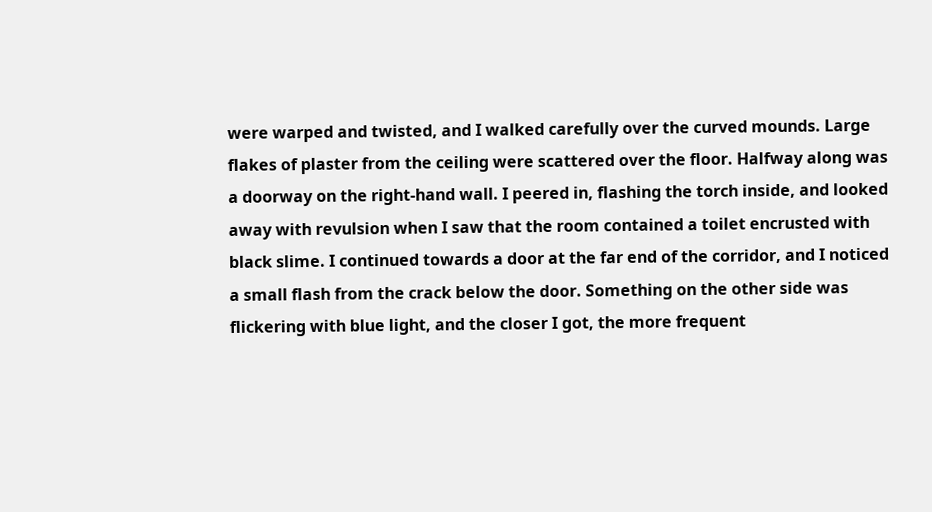were warped and twisted, and I walked carefully over the curved mounds. Large flakes of plaster from the ceiling were scattered over the floor. Halfway along was a doorway on the right-hand wall. I peered in, flashing the torch inside, and looked away with revulsion when I saw that the room contained a toilet encrusted with black slime. I continued towards a door at the far end of the corridor, and I noticed a small flash from the crack below the door. Something on the other side was flickering with blue light, and the closer I got, the more frequent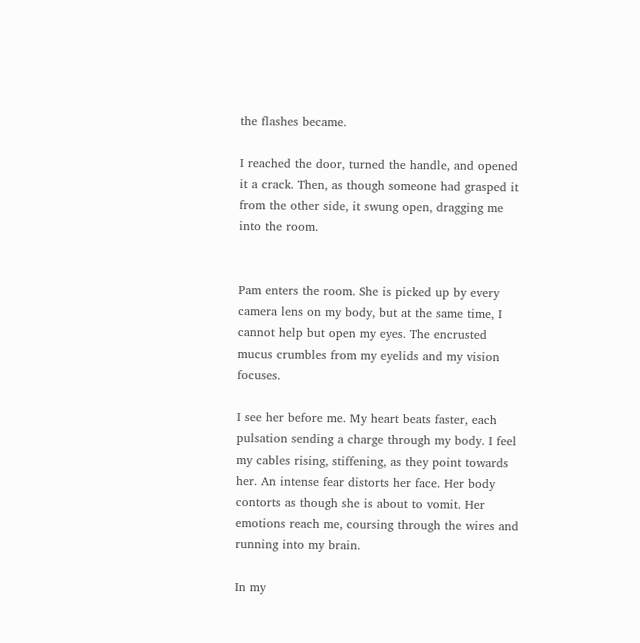the flashes became.

I reached the door, turned the handle, and opened it a crack. Then, as though someone had grasped it from the other side, it swung open, dragging me into the room.


Pam enters the room. She is picked up by every camera lens on my body, but at the same time, I cannot help but open my eyes. The encrusted mucus crumbles from my eyelids and my vision focuses.

I see her before me. My heart beats faster, each pulsation sending a charge through my body. I feel my cables rising, stiffening, as they point towards her. An intense fear distorts her face. Her body contorts as though she is about to vomit. Her emotions reach me, coursing through the wires and running into my brain.

In my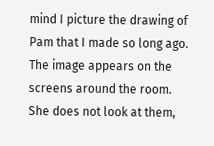mind I picture the drawing of Pam that I made so long ago. The image appears on the screens around the room. She does not look at them,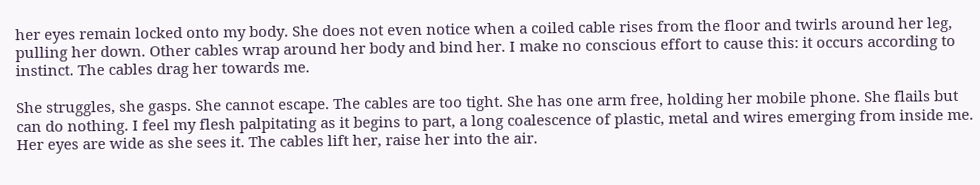her eyes remain locked onto my body. She does not even notice when a coiled cable rises from the floor and twirls around her leg, pulling her down. Other cables wrap around her body and bind her. I make no conscious effort to cause this: it occurs according to instinct. The cables drag her towards me.

She struggles, she gasps. She cannot escape. The cables are too tight. She has one arm free, holding her mobile phone. She flails but can do nothing. I feel my flesh palpitating as it begins to part, a long coalescence of plastic, metal and wires emerging from inside me. Her eyes are wide as she sees it. The cables lift her, raise her into the air.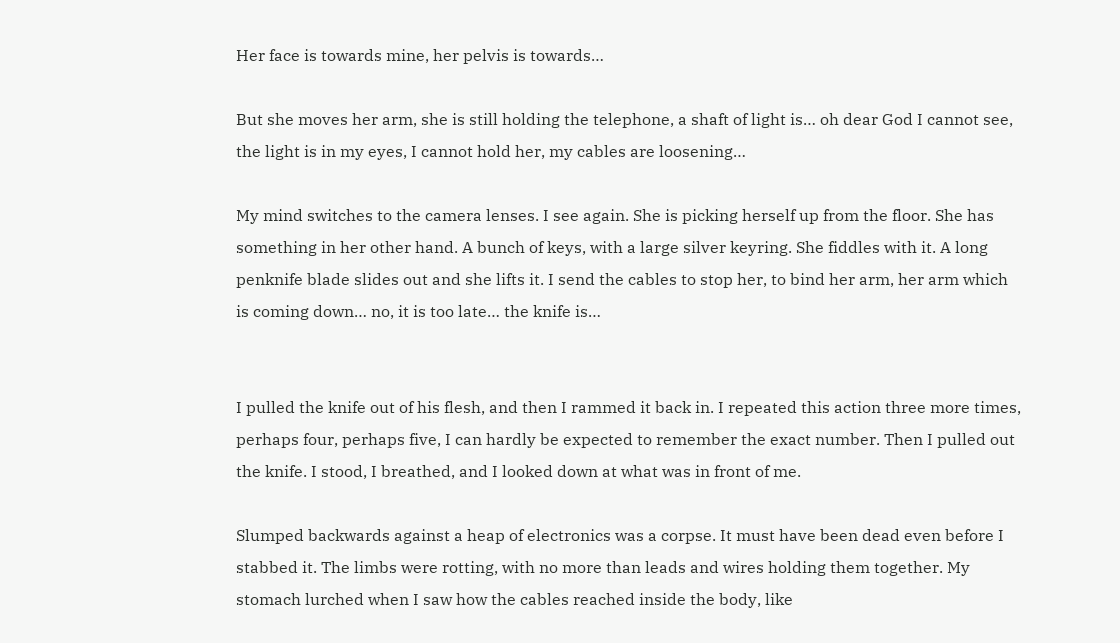Her face is towards mine, her pelvis is towards…

But she moves her arm, she is still holding the telephone, a shaft of light is… oh dear God I cannot see, the light is in my eyes, I cannot hold her, my cables are loosening…

My mind switches to the camera lenses. I see again. She is picking herself up from the floor. She has something in her other hand. A bunch of keys, with a large silver keyring. She fiddles with it. A long penknife blade slides out and she lifts it. I send the cables to stop her, to bind her arm, her arm which is coming down… no, it is too late… the knife is…


I pulled the knife out of his flesh, and then I rammed it back in. I repeated this action three more times, perhaps four, perhaps five, I can hardly be expected to remember the exact number. Then I pulled out the knife. I stood, I breathed, and I looked down at what was in front of me.

Slumped backwards against a heap of electronics was a corpse. It must have been dead even before I stabbed it. The limbs were rotting, with no more than leads and wires holding them together. My stomach lurched when I saw how the cables reached inside the body, like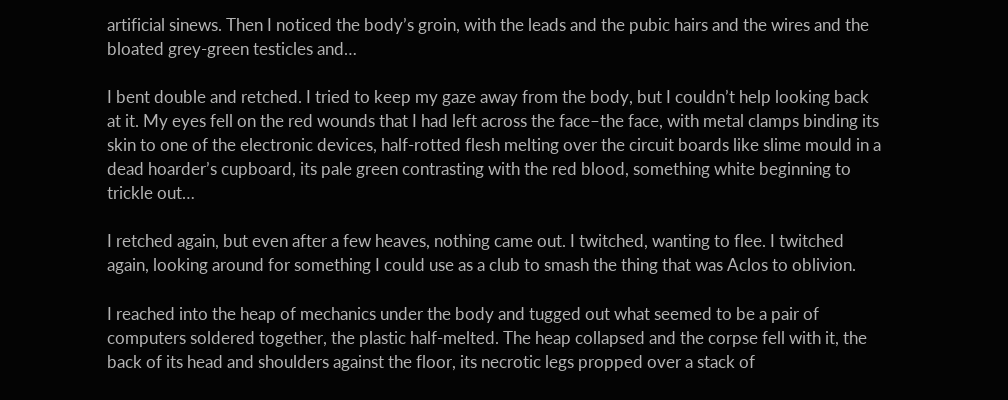artificial sinews. Then I noticed the body’s groin, with the leads and the pubic hairs and the wires and the bloated grey-green testicles and…

I bent double and retched. I tried to keep my gaze away from the body, but I couldn’t help looking back at it. My eyes fell on the red wounds that I had left across the face–the face, with metal clamps binding its skin to one of the electronic devices, half-rotted flesh melting over the circuit boards like slime mould in a dead hoarder’s cupboard, its pale green contrasting with the red blood, something white beginning to trickle out…

I retched again, but even after a few heaves, nothing came out. I twitched, wanting to flee. I twitched again, looking around for something I could use as a club to smash the thing that was Aclos to oblivion.

I reached into the heap of mechanics under the body and tugged out what seemed to be a pair of computers soldered together, the plastic half-melted. The heap collapsed and the corpse fell with it, the back of its head and shoulders against the floor, its necrotic legs propped over a stack of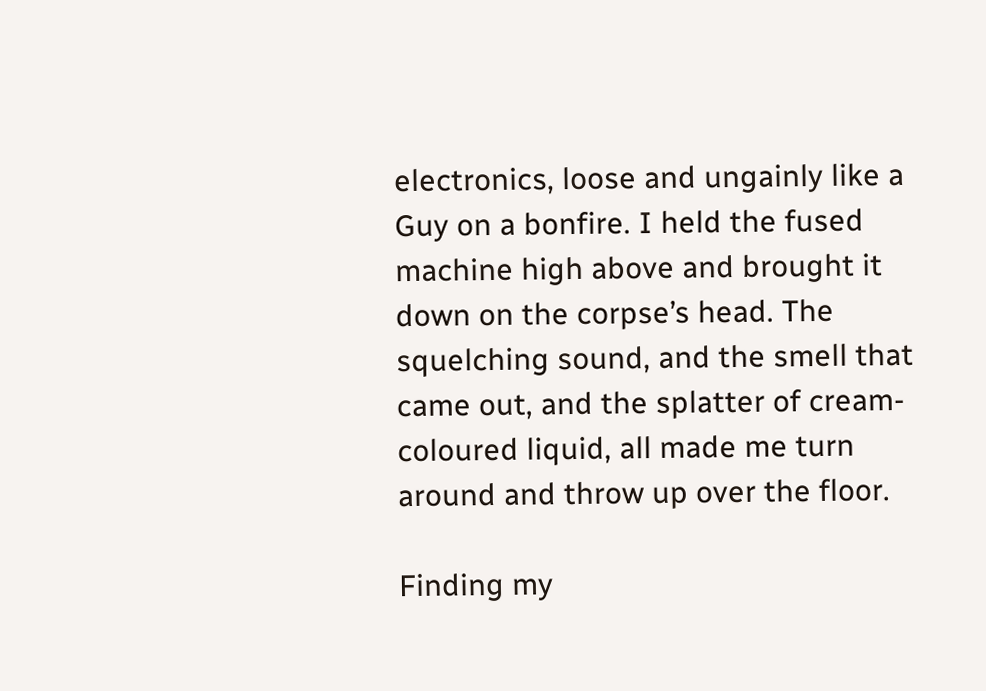electronics, loose and ungainly like a Guy on a bonfire. I held the fused machine high above and brought it down on the corpse’s head. The squelching sound, and the smell that came out, and the splatter of cream-coloured liquid, all made me turn around and throw up over the floor.

Finding my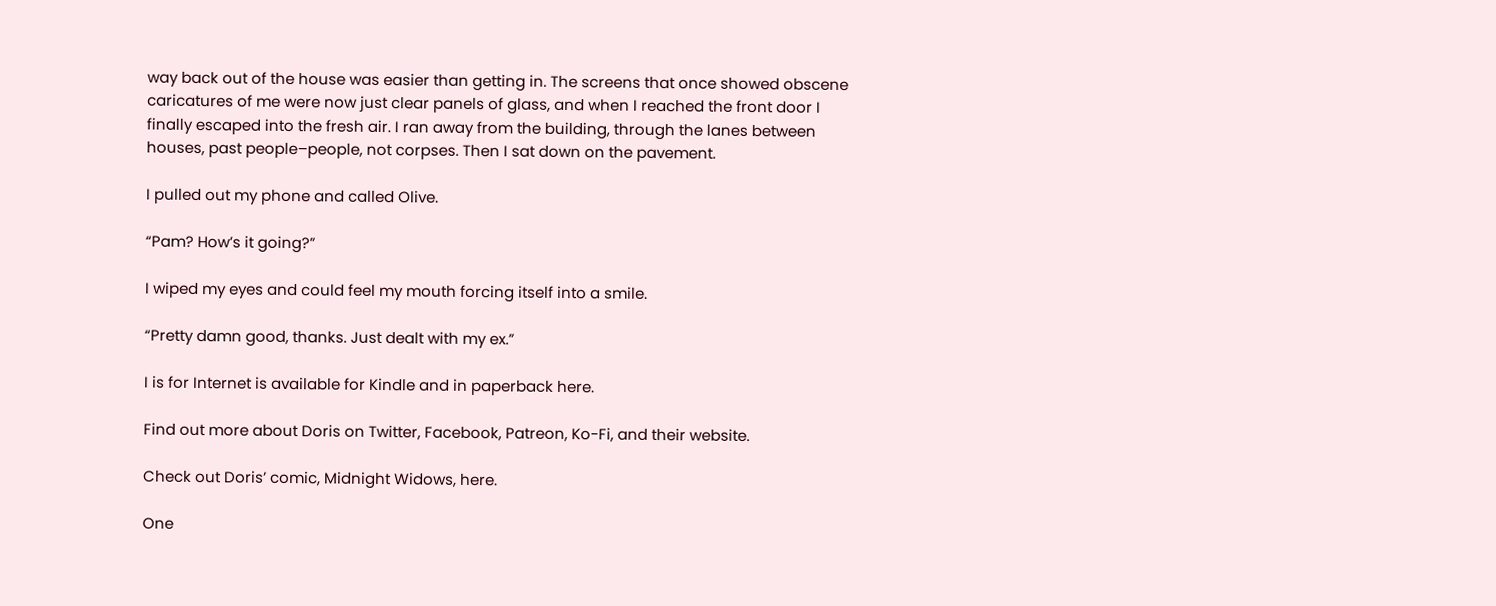way back out of the house was easier than getting in. The screens that once showed obscene caricatures of me were now just clear panels of glass, and when I reached the front door I finally escaped into the fresh air. I ran away from the building, through the lanes between houses, past people–people, not corpses. Then I sat down on the pavement.

I pulled out my phone and called Olive.

“Pam? How’s it going?”

I wiped my eyes and could feel my mouth forcing itself into a smile.

“Pretty damn good, thanks. Just dealt with my ex.”

I is for Internet is available for Kindle and in paperback here.

Find out more about Doris on Twitter, Facebook, Patreon, Ko-Fi, and their website.

Check out Doris’ comic, Midnight Widows, here.

One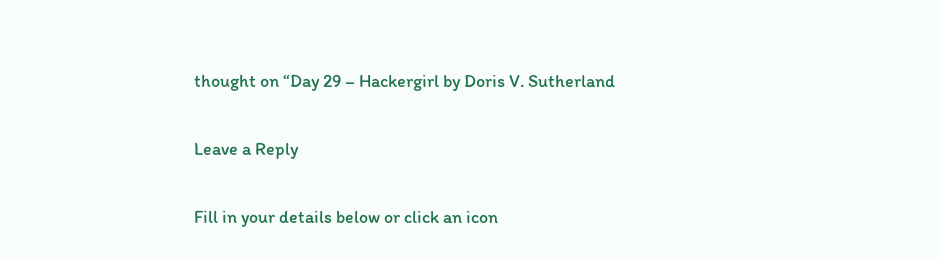thought on “Day 29 – Hackergirl by Doris V. Sutherland

Leave a Reply

Fill in your details below or click an icon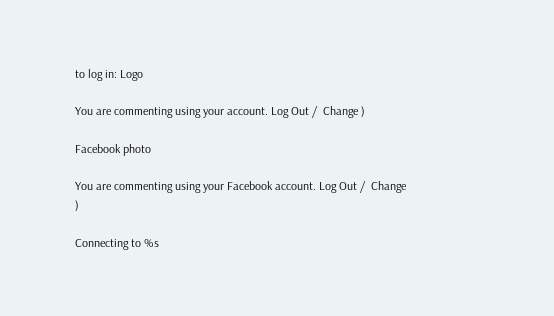to log in: Logo

You are commenting using your account. Log Out /  Change )

Facebook photo

You are commenting using your Facebook account. Log Out /  Change )

Connecting to %s